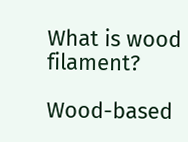What is wood filament?

Wood-based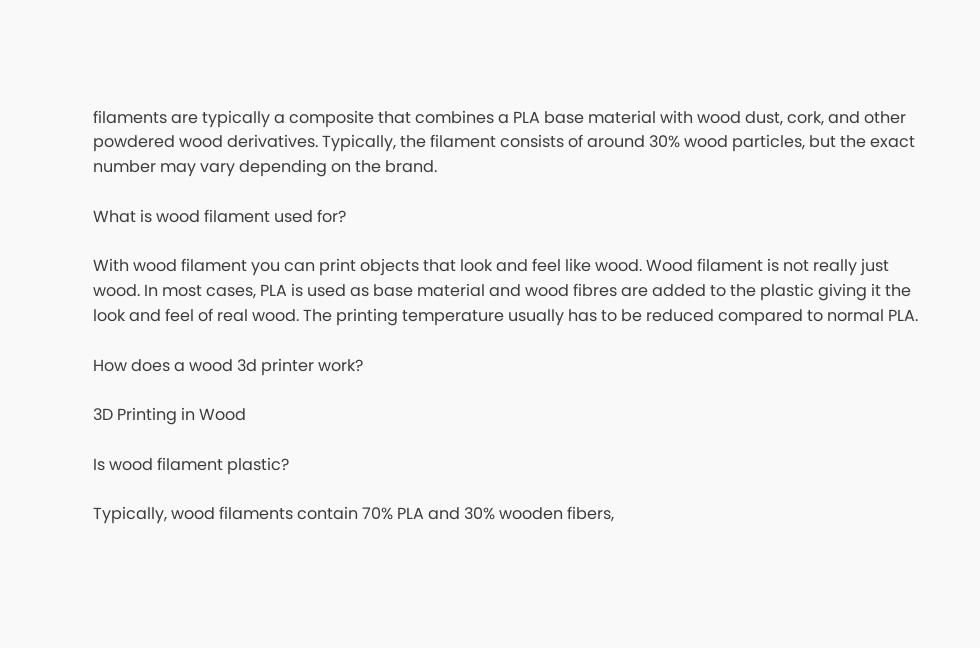filaments are typically a composite that combines a PLA base material with wood dust, cork, and other powdered wood derivatives. Typically, the filament consists of around 30% wood particles, but the exact number may vary depending on the brand.

What is wood filament used for?

With wood filament you can print objects that look and feel like wood. Wood filament is not really just wood. In most cases, PLA is used as base material and wood fibres are added to the plastic giving it the look and feel of real wood. The printing temperature usually has to be reduced compared to normal PLA.

How does a wood 3d printer work?

3D Printing in Wood

Is wood filament plastic?

Typically, wood filaments contain 70% PLA and 30% wooden fibers,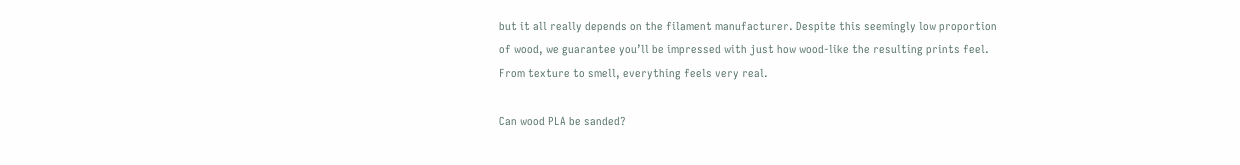but it all really depends on the filament manufacturer. Despite this seemingly low proportion of wood, we guarantee you’ll be impressed with just how wood-like the resulting prints feel. From texture to smell, everything feels very real.

Can wood PLA be sanded?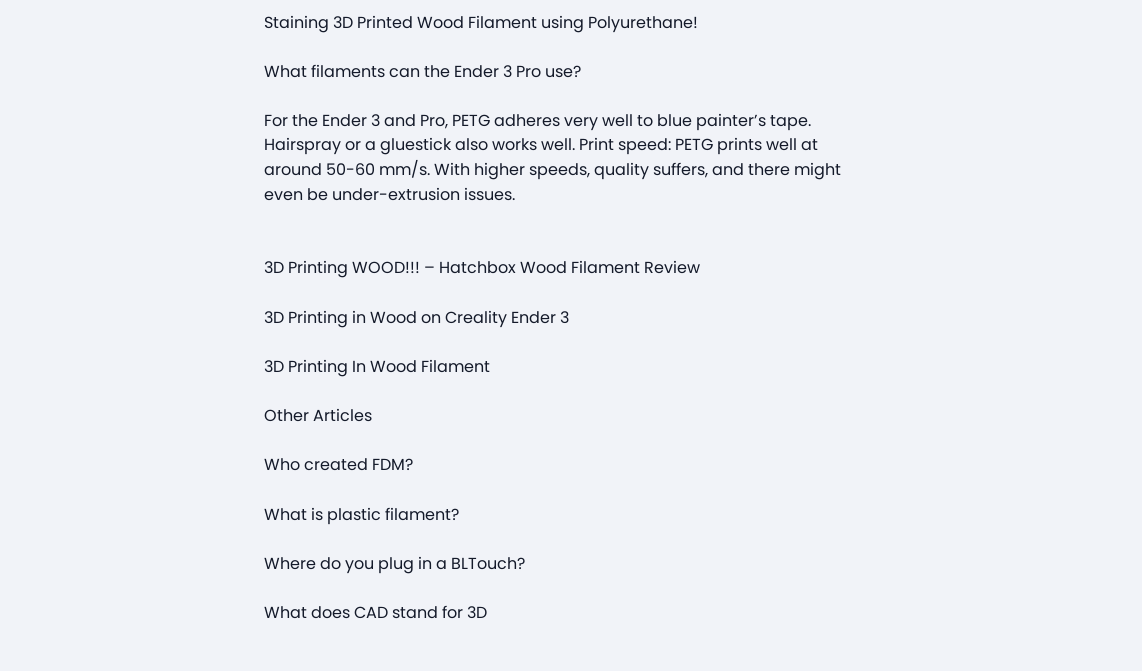Staining 3D Printed Wood Filament using Polyurethane!

What filaments can the Ender 3 Pro use?

For the Ender 3 and Pro, PETG adheres very well to blue painter’s tape. Hairspray or a gluestick also works well. Print speed: PETG prints well at around 50-60 mm/s. With higher speeds, quality suffers, and there might even be under-extrusion issues.


3D Printing WOOD!!! – Hatchbox Wood Filament Review

3D Printing in Wood on Creality Ender 3

3D Printing In Wood Filament

Other Articles

Who created FDM?

What is plastic filament?

Where do you plug in a BLTouch?

What does CAD stand for 3D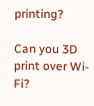printing?

Can you 3D print over Wi-Fi?